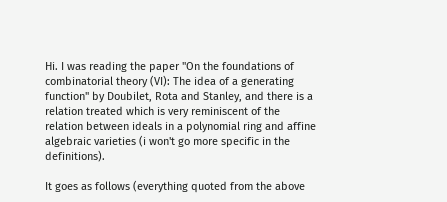Hi. I was reading the paper "On the foundations of combinatorial theory (VI): The idea of a generating function" by Doubilet, Rota and Stanley, and there is a relation treated which is very reminiscent of the relation between ideals in a polynomial ring and affine algebraic varieties (i won't go more specific in the definitions).

It goes as follows (everything quoted from the above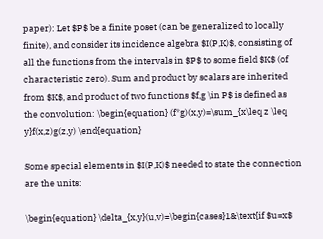paper): Let $P$ be a finite poset (can be generalized to locally finite), and consider its incidence algebra $I(P,K)$, consisting of all the functions from the intervals in $P$ to some field $K$ (of characteristic zero). Sum and product by scalars are inherited from $K$, and product of two functions $f,g \in P$ is defined as the convolution: \begin{equation} (f*g)(x,y)=\sum_{x\leq z \leq y}f(x,z)g(z,y) \end{equation}

Some special elements in $I(P,K)$ needed to state the connection are the units:

\begin{equation} \delta_{x,y}(u,v)=\begin{cases}1&\text{if $u=x$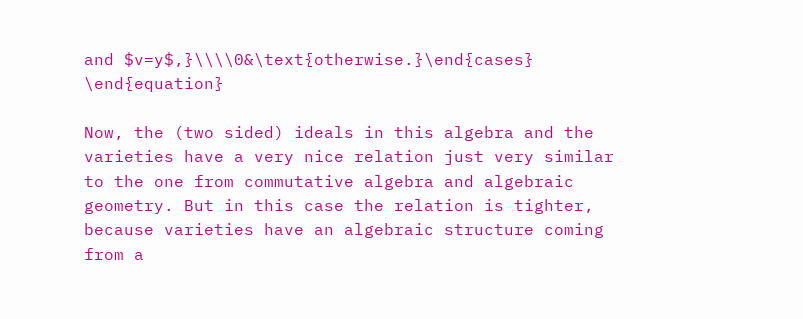and $v=y$,}\\\\0&\text{otherwise.}\end{cases} \end{equation}

Now, the (two sided) ideals in this algebra and the varieties have a very nice relation just very similar to the one from commutative algebra and algebraic geometry. But in this case the relation is tighter, because varieties have an algebraic structure coming from a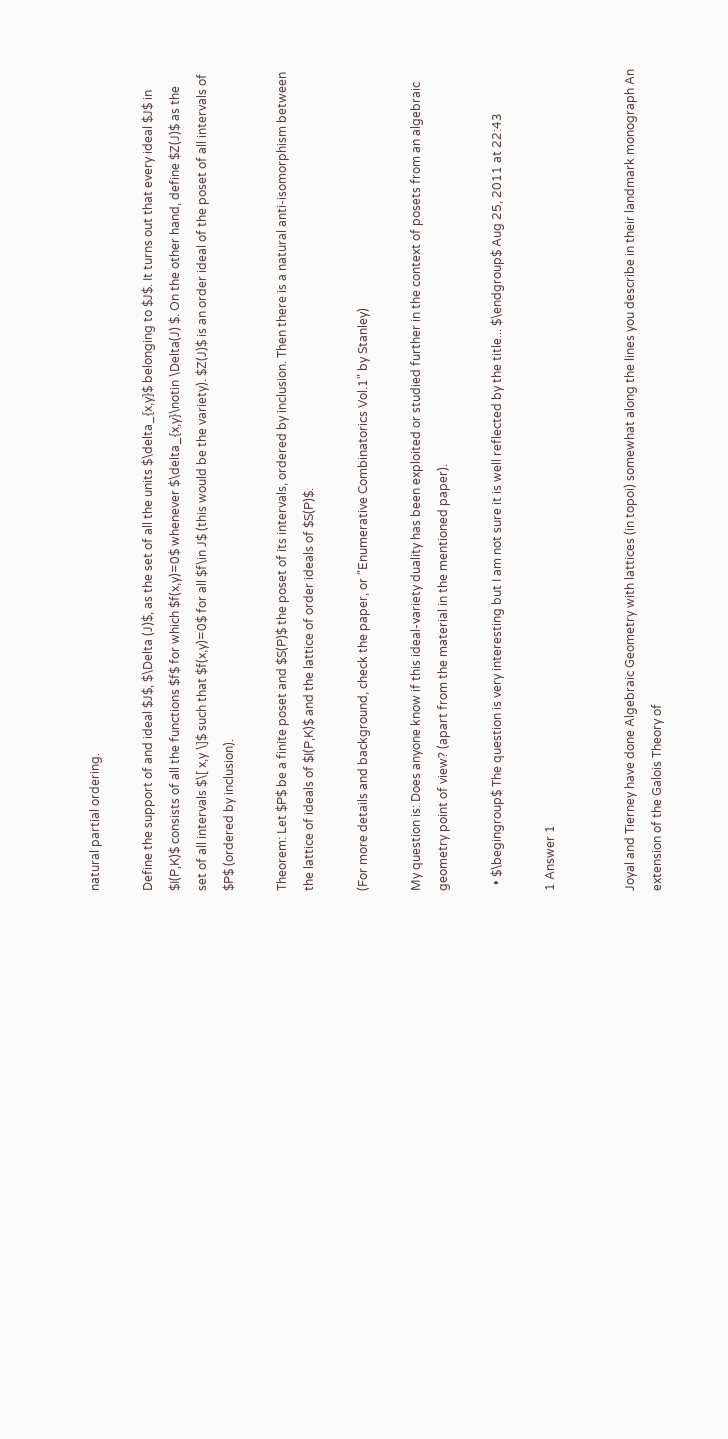natural partial ordering.

Define the support of and ideal $J$, $\Delta (J)$, as the set of all the units $\delta_{x,y}$ belonging to $J$. It turns out that every ideal $J$ in $I(P,K)$ consists of all the functions $f$ for which $f(x,y)=0$ whenever $\delta_{x,y}\notin \Delta(J) $. On the other hand, define $Z(J)$ as the set of all intervals $\[ x,y \]$ such that $f(x,y)=0$ for all $f\in J$ (this would be the variety). $Z(J)$ is an order ideal of the poset of all intervals of $P$ (ordered by inclusion).

Theorem: Let $P$ be a finite poset and $S(P)$ the poset of its intervals, ordered by inclusion. Then there is a natural anti-isomorphism between the lattice of ideals of $I(P,K)$ and the lattice of order ideals of $S(P)$.

(For more details and background, check the paper, or "Enumerative Combinatorics Vol.1" by Stanley)

My question is: Does anyone know if this ideal-variety duality has been exploited or studied further in the context of posets from an algebraic geometry point of view? (apart from the material in the mentioned paper).

  • $\begingroup$ The question is very interesting but I am not sure it is well reflected by the title... $\endgroup$ Aug 25, 2011 at 22:43

1 Answer 1


Joyal and Tierney have done Algebraic Geometry with lattices (in topoi) somewhat along the lines you describe in their landmark monograph An extension of the Galois Theory of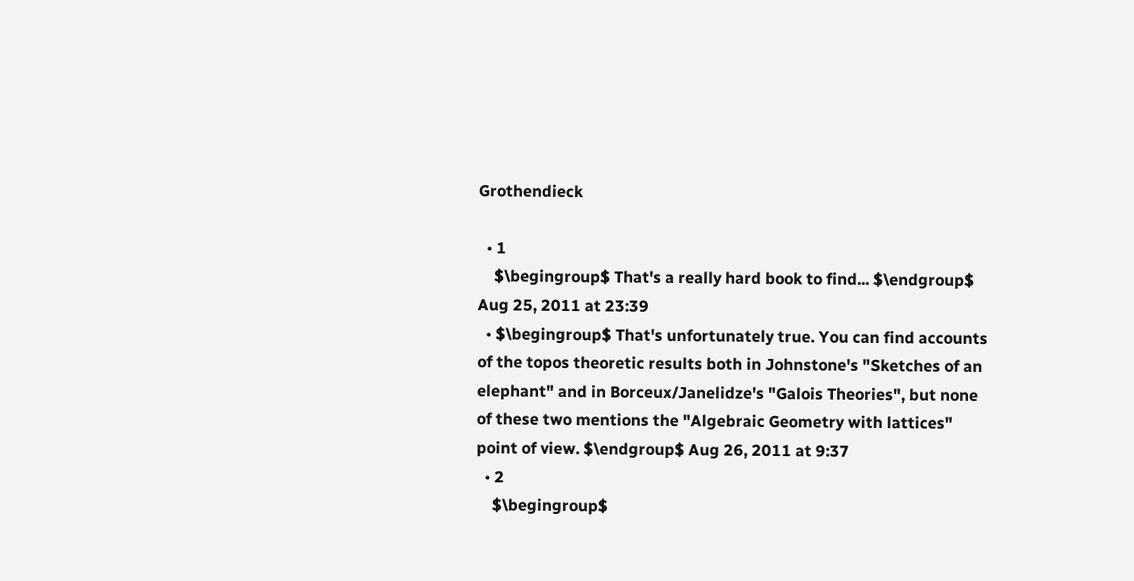Grothendieck

  • 1
    $\begingroup$ That's a really hard book to find... $\endgroup$ Aug 25, 2011 at 23:39
  • $\begingroup$ That's unfortunately true. You can find accounts of the topos theoretic results both in Johnstone's "Sketches of an elephant" and in Borceux/Janelidze's "Galois Theories", but none of these two mentions the "Algebraic Geometry with lattices" point of view. $\endgroup$ Aug 26, 2011 at 9:37
  • 2
    $\begingroup$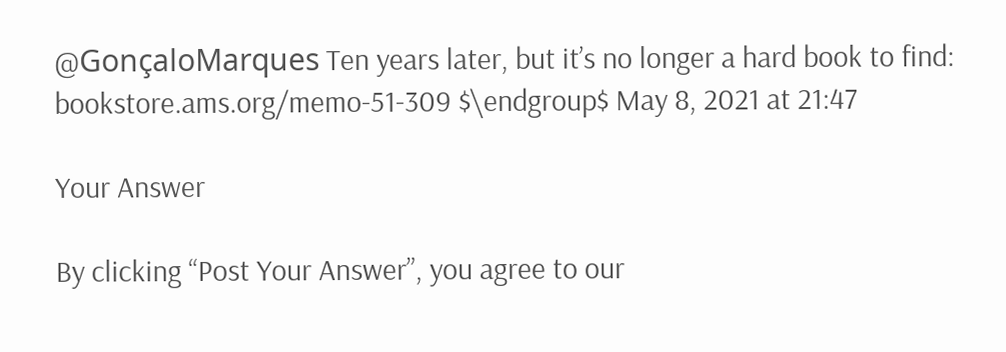@GonçaloMarques Ten years later, but it’s no longer a hard book to find: bookstore.ams.org/memo-51-309 $\endgroup$ May 8, 2021 at 21:47

Your Answer

By clicking “Post Your Answer”, you agree to our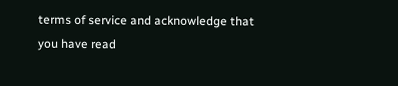terms of service and acknowledge that you have read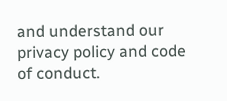and understand our privacy policy and code of conduct.